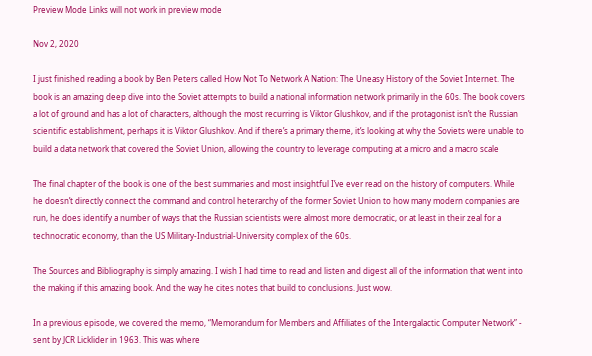Preview Mode Links will not work in preview mode

Nov 2, 2020

I just finished reading a book by Ben Peters called How Not To Network A Nation: The Uneasy History of the Soviet Internet. The book is an amazing deep dive into the Soviet attempts to build a national information network primarily in the 60s. The book covers a lot of ground and has a lot of characters, although the most recurring is Viktor Glushkov, and if the protagonist isn’t the Russian scientific establishment, perhaps it is Viktor Glushkov. And if there’s a primary theme, it’s looking at why the Soviets were unable to build a data network that covered the Soviet Union, allowing the country to leverage computing at a micro and a macro scale

The final chapter of the book is one of the best summaries and most insightful I’ve ever read on the history of computers. While he doesn’t directly connect the command and control heterarchy of the former Soviet Union to how many modern companies are run, he does identify a number of ways that the Russian scientists were almost more democratic, or at least in their zeal for a technocratic economy, than the US Military-Industrial-University complex of the 60s.

The Sources and Bibliography is simply amazing. I wish I had time to read and listen and digest all of the information that went into the making if this amazing book. And the way he cites notes that build to conclusions. Just wow.

In a previous episode, we covered the memo, “Memorandum for Members and Affiliates of the Intergalactic Computer Network” - sent by JCR Licklider in 1963. This was where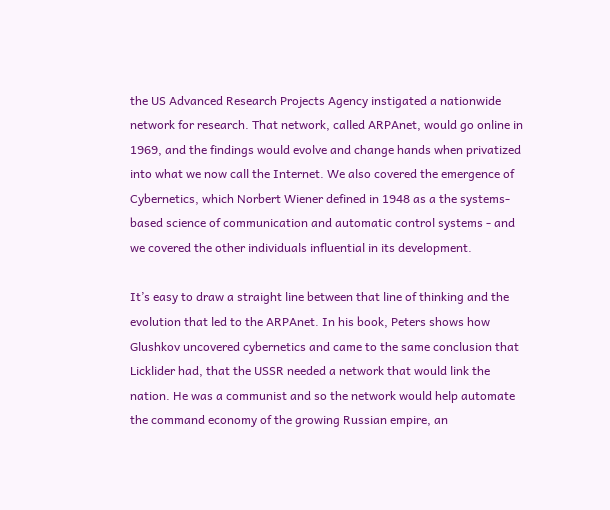the US Advanced Research Projects Agency instigated a nationwide network for research. That network, called ARPAnet, would go online in 1969, and the findings would evolve and change hands when privatized into what we now call the Internet. We also covered the emergence of Cybernetics, which Norbert Wiener defined in 1948 as a the systems-based science of communication and automatic control systems - and we covered the other individuals influential in its development.

It’s easy to draw a straight line between that line of thinking and the evolution that led to the ARPAnet. In his book, Peters shows how Glushkov uncovered cybernetics and came to the same conclusion that Licklider had, that the USSR needed a network that would link the nation. He was a communist and so the network would help automate the command economy of the growing Russian empire, an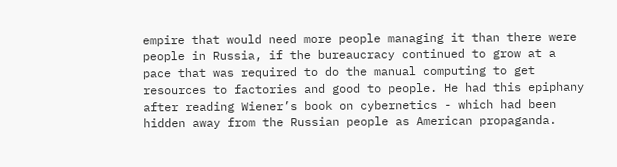empire that would need more people managing it than there were people in Russia, if the bureaucracy continued to grow at a pace that was required to do the manual computing to get resources to factories and good to people. He had this epiphany after reading Wiener’s book on cybernetics - which had been hidden away from the Russian people as American propaganda.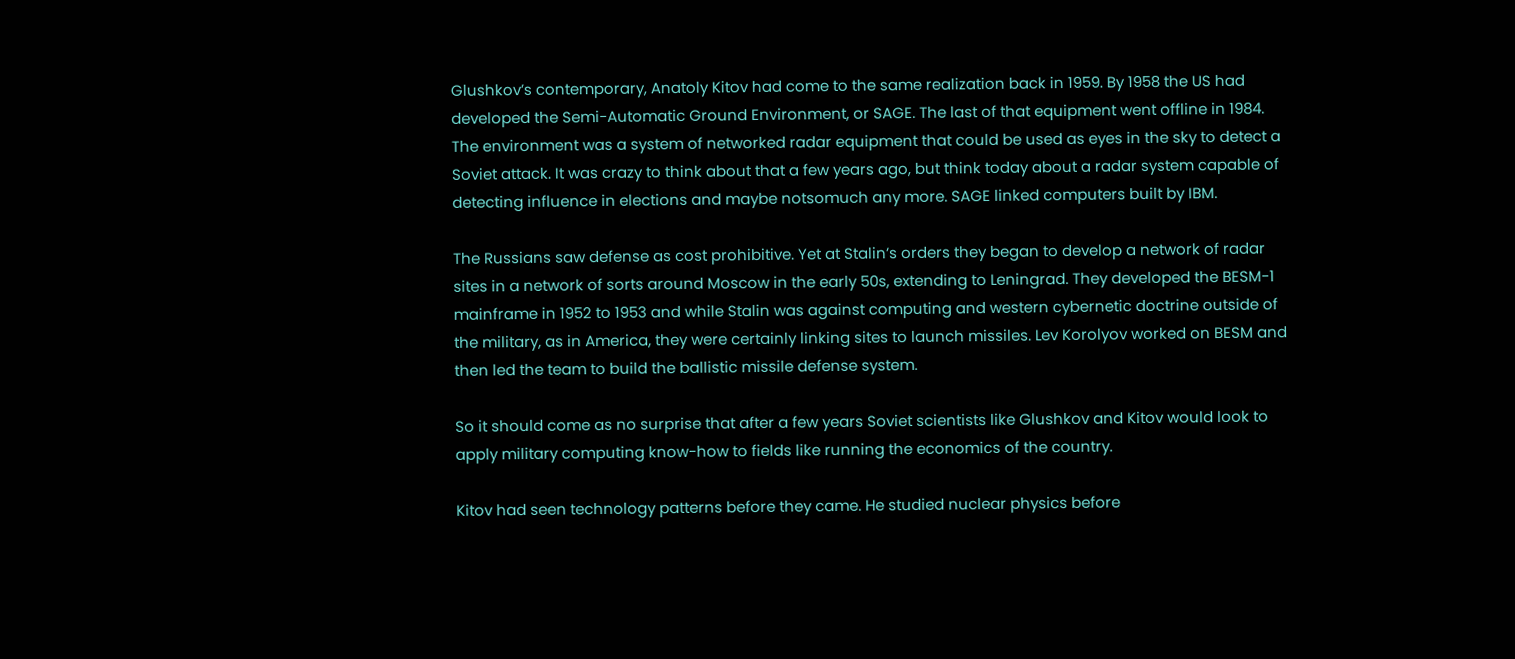Glushkov’s contemporary, Anatoly Kitov had come to the same realization back in 1959. By 1958 the US had developed the Semi-Automatic Ground Environment, or SAGE. The last of that equipment went offline in 1984. The environment was a system of networked radar equipment that could be used as eyes in the sky to detect a Soviet attack. It was crazy to think about that a few years ago, but think today about a radar system capable of detecting influence in elections and maybe notsomuch any more. SAGE linked computers built by IBM.

The Russians saw defense as cost prohibitive. Yet at Stalin’s orders they began to develop a network of radar sites in a network of sorts around Moscow in the early 50s, extending to Leningrad. They developed the BESM-1 mainframe in 1952 to 1953 and while Stalin was against computing and western cybernetic doctrine outside of the military, as in America, they were certainly linking sites to launch missiles. Lev Korolyov worked on BESM and then led the team to build the ballistic missile defense system.

So it should come as no surprise that after a few years Soviet scientists like Glushkov and Kitov would look to apply military computing know-how to fields like running the economics of the country.

Kitov had seen technology patterns before they came. He studied nuclear physics before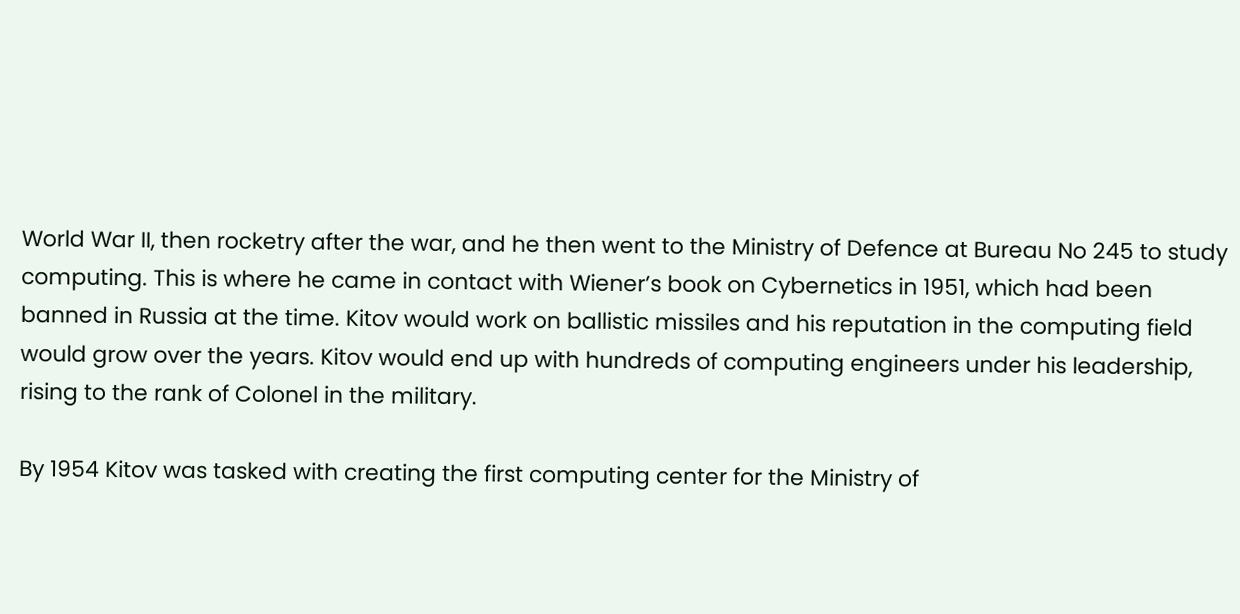World War II, then rocketry after the war, and he then went to the Ministry of Defence at Bureau No 245 to study computing. This is where he came in contact with Wiener’s book on Cybernetics in 1951, which had been banned in Russia at the time. Kitov would work on ballistic missiles and his reputation in the computing field would grow over the years. Kitov would end up with hundreds of computing engineers under his leadership, rising to the rank of Colonel in the military.

By 1954 Kitov was tasked with creating the first computing center for the Ministry of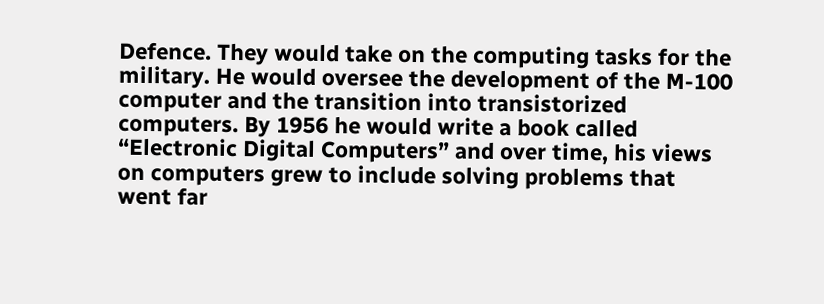Defence. They would take on the computing tasks for the military. He would oversee the development of the M-100 computer and the transition into transistorized computers. By 1956 he would write a book called “Electronic Digital Computers” and over time, his views on computers grew to include solving problems that went far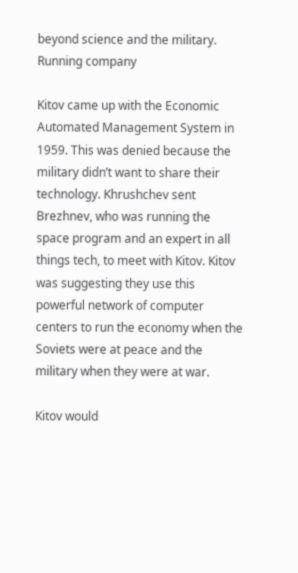beyond science and the military. Running company

Kitov came up with the Economic Automated Management System in 1959. This was denied because the military didn’t want to share their technology. Khrushchev sent Brezhnev, who was running the space program and an expert in all things tech, to meet with Kitov. Kitov was suggesting they use this powerful network of computer centers to run the economy when the Soviets were at peace and the military when they were at war.

Kitov would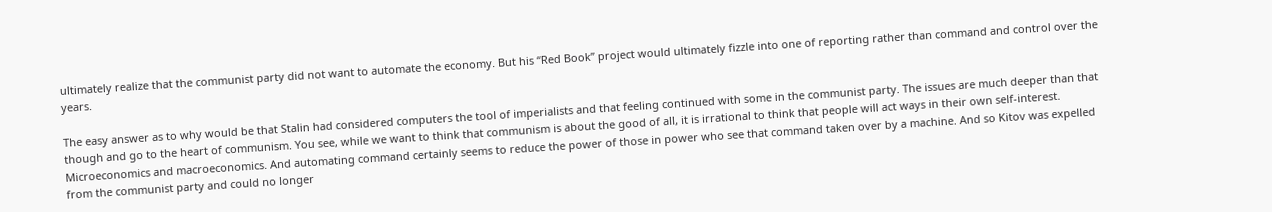ultimately realize that the communist party did not want to automate the economy. But his “Red Book” project would ultimately fizzle into one of reporting rather than command and control over the years.

The easy answer as to why would be that Stalin had considered computers the tool of imperialists and that feeling continued with some in the communist party. The issues are much deeper than that though and go to the heart of communism. You see, while we want to think that communism is about the good of all, it is irrational to think that people will act ways in their own self-interest. Microeconomics and macroeconomics. And automating command certainly seems to reduce the power of those in power who see that command taken over by a machine. And so Kitov was expelled from the communist party and could no longer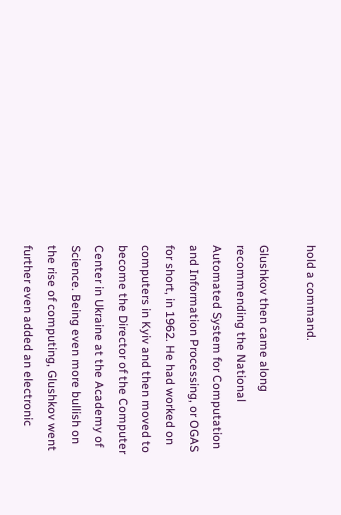hold a command.

Glushkov then came along recommending the National Automated System for Computation and Information Processing, or OGAS for short, in 1962. He had worked on computers in Kyiv and then moved to become the Director of the Computer Center in Ukraine at the Academy of Science. Being even more bullish on the rise of computing, Glushkov went further even added an electronic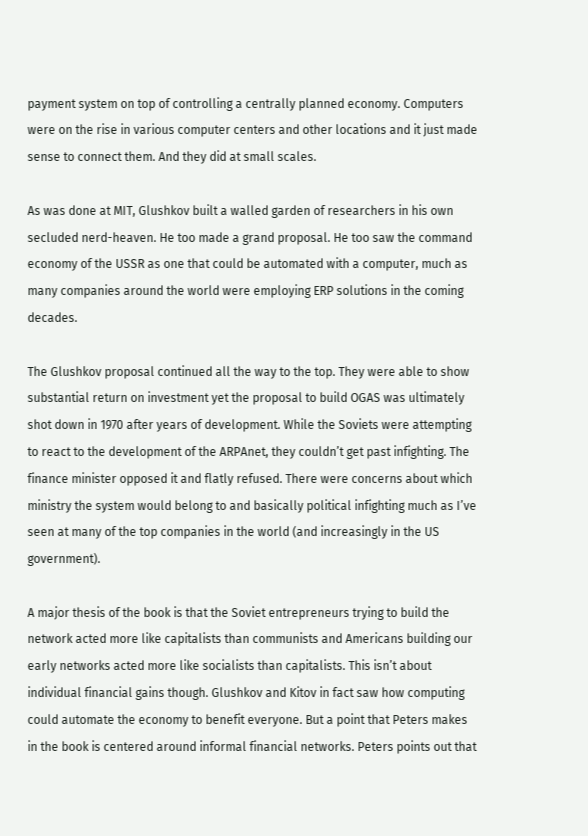payment system on top of controlling a centrally planned economy. Computers were on the rise in various computer centers and other locations and it just made sense to connect them. And they did at small scales.

As was done at MIT, Glushkov built a walled garden of researchers in his own secluded nerd-heaven. He too made a grand proposal. He too saw the command economy of the USSR as one that could be automated with a computer, much as many companies around the world were employing ERP solutions in the coming decades.

The Glushkov proposal continued all the way to the top. They were able to show substantial return on investment yet the proposal to build OGAS was ultimately shot down in 1970 after years of development. While the Soviets were attempting to react to the development of the ARPAnet, they couldn’t get past infighting. The finance minister opposed it and flatly refused. There were concerns about which ministry the system would belong to and basically political infighting much as I’ve seen at many of the top companies in the world (and increasingly in the US government).

A major thesis of the book is that the Soviet entrepreneurs trying to build the network acted more like capitalists than communists and Americans building our early networks acted more like socialists than capitalists. This isn’t about individual financial gains though. Glushkov and Kitov in fact saw how computing could automate the economy to benefit everyone. But a point that Peters makes in the book is centered around informal financial networks. Peters points out that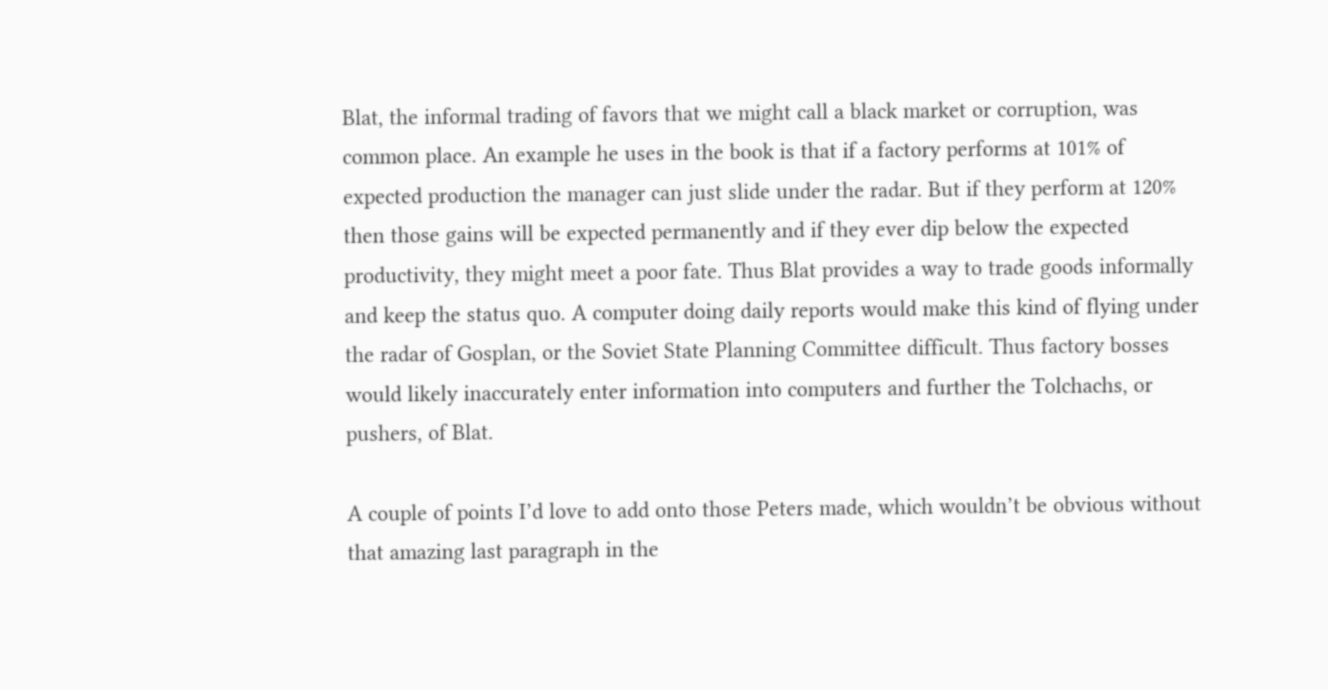Blat, the informal trading of favors that we might call a black market or corruption, was common place. An example he uses in the book is that if a factory performs at 101% of expected production the manager can just slide under the radar. But if they perform at 120% then those gains will be expected permanently and if they ever dip below the expected productivity, they might meet a poor fate. Thus Blat provides a way to trade goods informally and keep the status quo. A computer doing daily reports would make this kind of flying under the radar of Gosplan, or the Soviet State Planning Committee difficult. Thus factory bosses would likely inaccurately enter information into computers and further the Tolchachs, or pushers, of Blat.

A couple of points I’d love to add onto those Peters made, which wouldn’t be obvious without that amazing last paragraph in the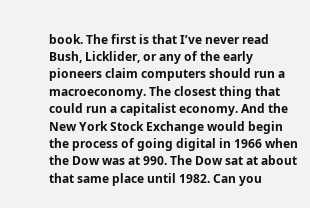book. The first is that I’ve never read Bush, Licklider, or any of the early pioneers claim computers should run a macroeconomy. The closest thing that could run a capitalist economy. And the New York Stock Exchange would begin the process of going digital in 1966 when the Dow was at 990. The Dow sat at about that same place until 1982. Can you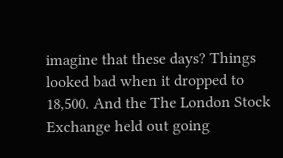imagine that these days? Things looked bad when it dropped to 18,500. And the The London Stock Exchange held out going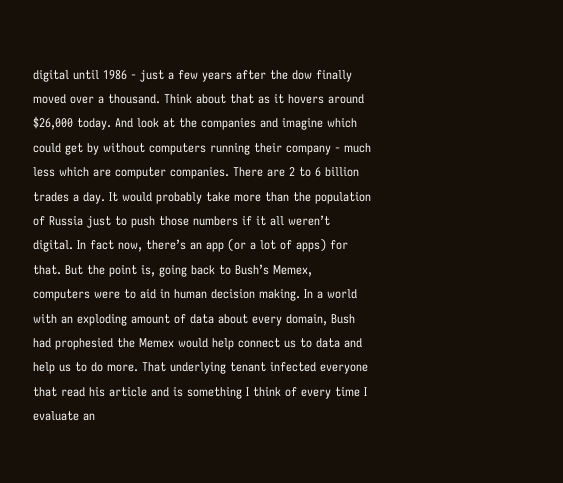digital until 1986 - just a few years after the dow finally moved over a thousand. Think about that as it hovers around $26,000 today. And look at the companies and imagine which could get by without computers running their company - much less which are computer companies. There are 2 to 6 billion trades a day. It would probably take more than the population of Russia just to push those numbers if it all weren’t digital. In fact now, there’s an app (or a lot of apps) for that. But the point is, going back to Bush’s Memex, computers were to aid in human decision making. In a world with an exploding amount of data about every domain, Bush had prophesied the Memex would help connect us to data and help us to do more. That underlying tenant infected everyone that read his article and is something I think of every time I evaluate an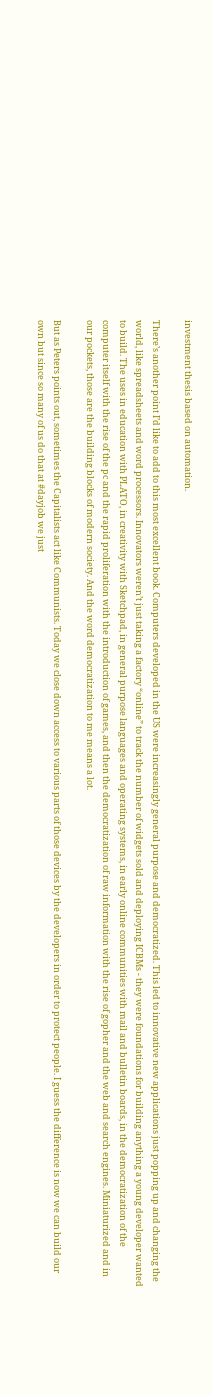investment thesis based on automation.

There’s another point I’d like to add to this most excellent book. Computers developed in the US were increasingly general purpose and democratized. This led to innovative new applications just popping up and changing the world, like spreadsheets and word processors. Innovators weren’t just taking a factory “online” to track the number of widgets sold and deploying ICBMs - they were foundations for building anything a young developer wanted to build. The uses in education with PLATO, in creativity with Sketchpad, in general purpose languages and operating systems, in early online communities with mail and bulletin boards, in the democratization of the computer itself with the rise of the pc and the rapid proliferation with the introduction of games, and then the democratization of raw information with the rise of gopher and the web and search engines. Miniaturized and in our pockets, those are the building blocks of modern society. And the word democratization to me means a lot.

But as Peters points out, sometimes the Capitalists act like Communists. Today we close down access to various parts of those devices by the developers in order to protect people. I guess the difference is now we can build our own but since so many of us do that at #dayjob we just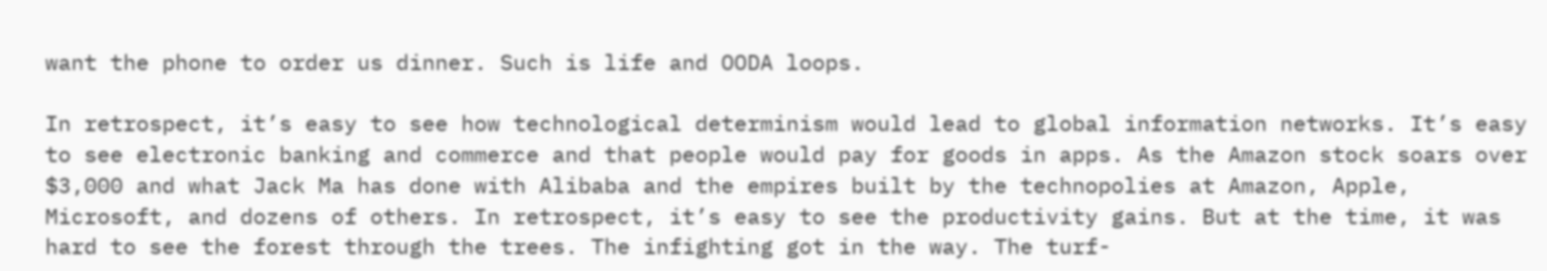want the phone to order us dinner. Such is life and OODA loops.

In retrospect, it’s easy to see how technological determinism would lead to global information networks. It’s easy to see electronic banking and commerce and that people would pay for goods in apps. As the Amazon stock soars over $3,000 and what Jack Ma has done with Alibaba and the empires built by the technopolies at Amazon, Apple, Microsoft, and dozens of others. In retrospect, it’s easy to see the productivity gains. But at the time, it was hard to see the forest through the trees. The infighting got in the way. The turf-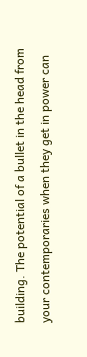building. The potential of a bullet in the head from your contemporaries when they get in power can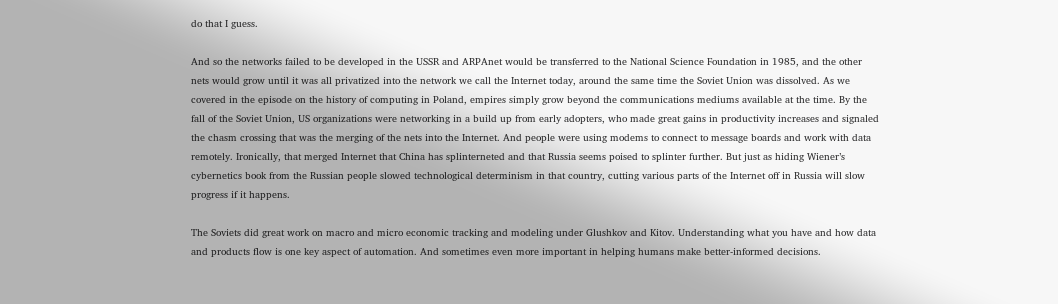do that I guess.

And so the networks failed to be developed in the USSR and ARPAnet would be transferred to the National Science Foundation in 1985, and the other nets would grow until it was all privatized into the network we call the Internet today, around the same time the Soviet Union was dissolved. As we covered in the episode on the history of computing in Poland, empires simply grow beyond the communications mediums available at the time. By the fall of the Soviet Union, US organizations were networking in a build up from early adopters, who made great gains in productivity increases and signaled the chasm crossing that was the merging of the nets into the Internet. And people were using modems to connect to message boards and work with data remotely. Ironically, that merged Internet that China has splinterneted and that Russia seems poised to splinter further. But just as hiding Wiener’s cybernetics book from the Russian people slowed technological determinism in that country, cutting various parts of the Internet off in Russia will slow progress if it happens.

The Soviets did great work on macro and micro economic tracking and modeling under Glushkov and Kitov. Understanding what you have and how data and products flow is one key aspect of automation. And sometimes even more important in helping humans make better-informed decisions.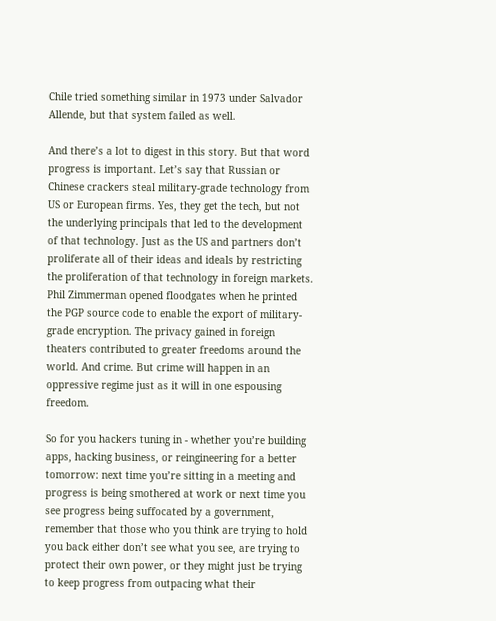Chile tried something similar in 1973 under Salvador Allende, but that system failed as well.

And there’s a lot to digest in this story. But that word progress is important. Let’s say that Russian or Chinese crackers steal military-grade technology from US or European firms. Yes, they get the tech, but not the underlying principals that led to the development of that technology. Just as the US and partners don’t proliferate all of their ideas and ideals by restricting the proliferation of that technology in foreign markets. Phil Zimmerman opened floodgates when he printed the PGP source code to enable the export of military-grade encryption. The privacy gained in foreign theaters contributed to greater freedoms around the world. And crime. But crime will happen in an oppressive regime just as it will in one espousing freedom.

So for you hackers tuning in - whether you’re building apps, hacking business, or reingineering for a better tomorrow: next time you’re sitting in a meeting and progress is being smothered at work or next time you see progress being suffocated by a government, remember that those who you think are trying to hold you back either don’t see what you see, are trying to protect their own power, or they might just be trying to keep progress from outpacing what their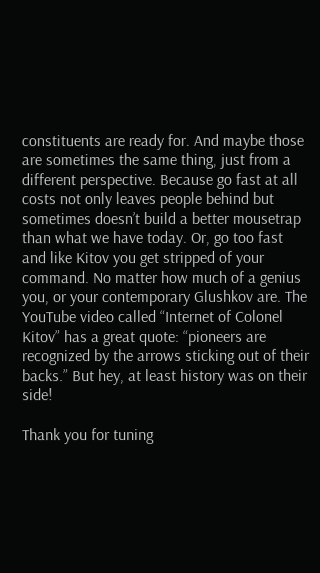constituents are ready for. And maybe those are sometimes the same thing, just from a different perspective. Because go fast at all costs not only leaves people behind but sometimes doesn’t build a better mousetrap than what we have today. Or, go too fast and like Kitov you get stripped of your command. No matter how much of a genius you, or your contemporary Glushkov are. The YouTube video called “Internet of Colonel Kitov” has a great quote: “pioneers are recognized by the arrows sticking out of their backs.” But hey, at least history was on their side!

Thank you for tuning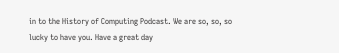in to the History of Computing Podcast. We are so, so, so lucky to have you. Have a great day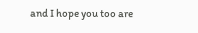and I hope you too are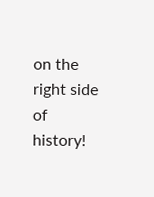on the right side of history!